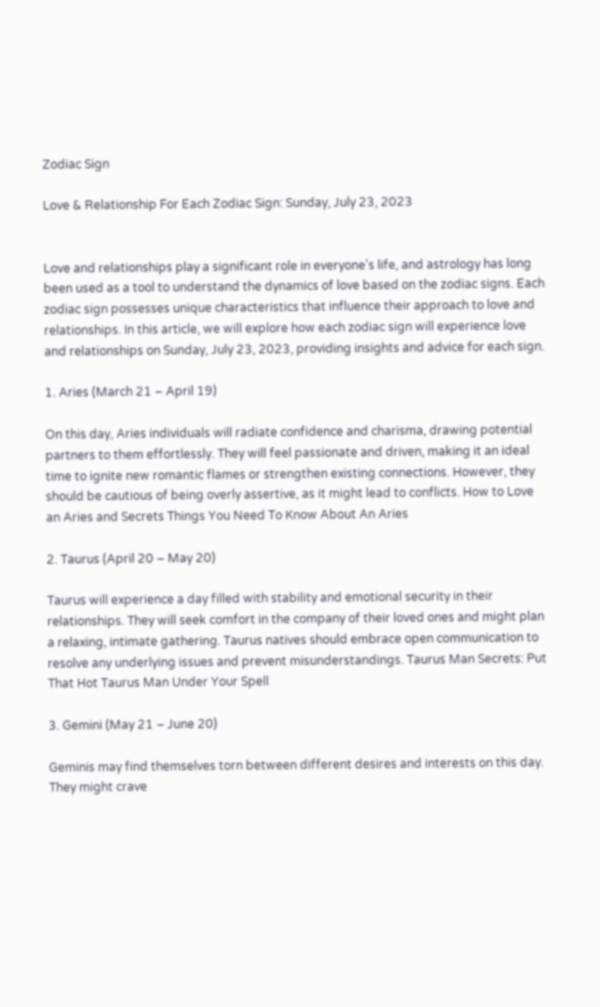Zodiac Sign

Love & Relationship For Each Zodiac Sign: Sunday, July 23, 2023


Love and relationships play a significant role in everyone’s life, and astrology has long been used as a tool to understand the dynamics of love based on the zodiac signs. Each zodiac sign possesses unique characteristics that influence their approach to love and relationships. In this article, we will explore how each zodiac sign will experience love and relationships on Sunday, July 23, 2023, providing insights and advice for each sign.

1. Aries (March 21 – April 19)

On this day, Aries individuals will radiate confidence and charisma, drawing potential partners to them effortlessly. They will feel passionate and driven, making it an ideal time to ignite new romantic flames or strengthen existing connections. However, they should be cautious of being overly assertive, as it might lead to conflicts. How to Love an Aries and Secrets Things You Need To Know About An Aries

2. Taurus (April 20 – May 20)

Taurus will experience a day filled with stability and emotional security in their relationships. They will seek comfort in the company of their loved ones and might plan a relaxing, intimate gathering. Taurus natives should embrace open communication to resolve any underlying issues and prevent misunderstandings. Taurus Man Secrets: Put That Hot Taurus Man Under Your Spell

3. Gemini (May 21 – June 20)

Geminis may find themselves torn between different desires and interests on this day. They might crave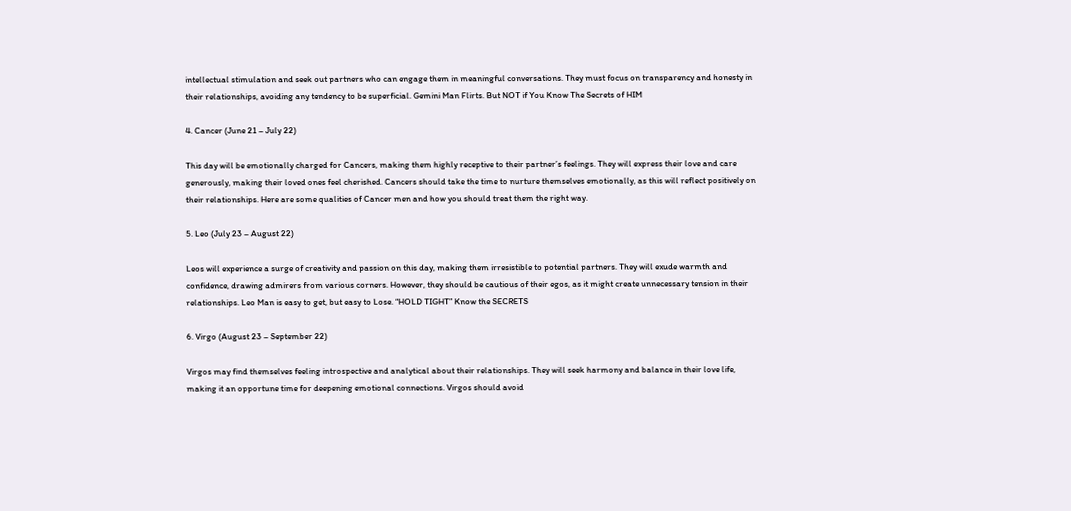intellectual stimulation and seek out partners who can engage them in meaningful conversations. They must focus on transparency and honesty in their relationships, avoiding any tendency to be superficial. Gemini Man Flirts. But NOT if You Know The Secrets of HIM

4. Cancer (June 21 – July 22)

This day will be emotionally charged for Cancers, making them highly receptive to their partner’s feelings. They will express their love and care generously, making their loved ones feel cherished. Cancers should take the time to nurture themselves emotionally, as this will reflect positively on their relationships. Here are some qualities of Cancer men and how you should treat them the right way.

5. Leo (July 23 – August 22)

Leos will experience a surge of creativity and passion on this day, making them irresistible to potential partners. They will exude warmth and confidence, drawing admirers from various corners. However, they should be cautious of their egos, as it might create unnecessary tension in their relationships. Leo Man is easy to get, but easy to Lose. “HOLD TIGHT” Know the SECRETS

6. Virgo (August 23 – September 22)

Virgos may find themselves feeling introspective and analytical about their relationships. They will seek harmony and balance in their love life, making it an opportune time for deepening emotional connections. Virgos should avoid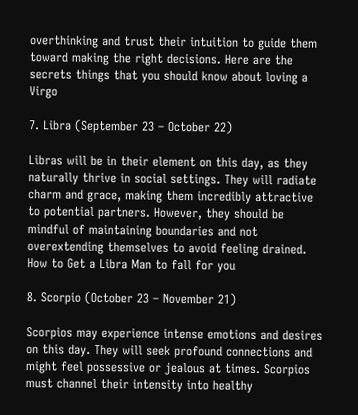overthinking and trust their intuition to guide them toward making the right decisions. Here are the secrets things that you should know about loving a Virgo

7. Libra (September 23 – October 22)

Libras will be in their element on this day, as they naturally thrive in social settings. They will radiate charm and grace, making them incredibly attractive to potential partners. However, they should be mindful of maintaining boundaries and not overextending themselves to avoid feeling drained. How to Get a Libra Man to fall for you

8. Scorpio (October 23 – November 21)

Scorpios may experience intense emotions and desires on this day. They will seek profound connections and might feel possessive or jealous at times. Scorpios must channel their intensity into healthy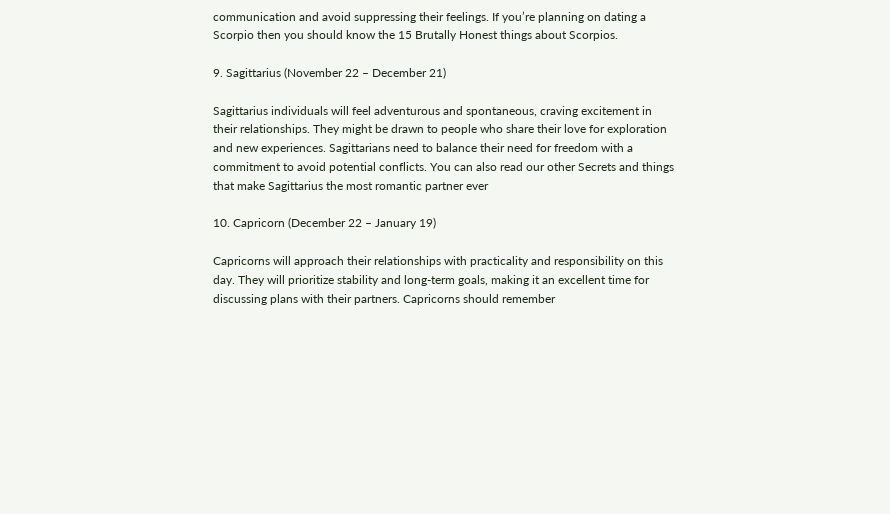communication and avoid suppressing their feelings. If you’re planning on dating a Scorpio then you should know the 15 Brutally Honest things about Scorpios.

9. Sagittarius (November 22 – December 21)

Sagittarius individuals will feel adventurous and spontaneous, craving excitement in their relationships. They might be drawn to people who share their love for exploration and new experiences. Sagittarians need to balance their need for freedom with a commitment to avoid potential conflicts. You can also read our other Secrets and things that make Sagittarius the most romantic partner ever

10. Capricorn (December 22 – January 19)

Capricorns will approach their relationships with practicality and responsibility on this day. They will prioritize stability and long-term goals, making it an excellent time for discussing plans with their partners. Capricorns should remember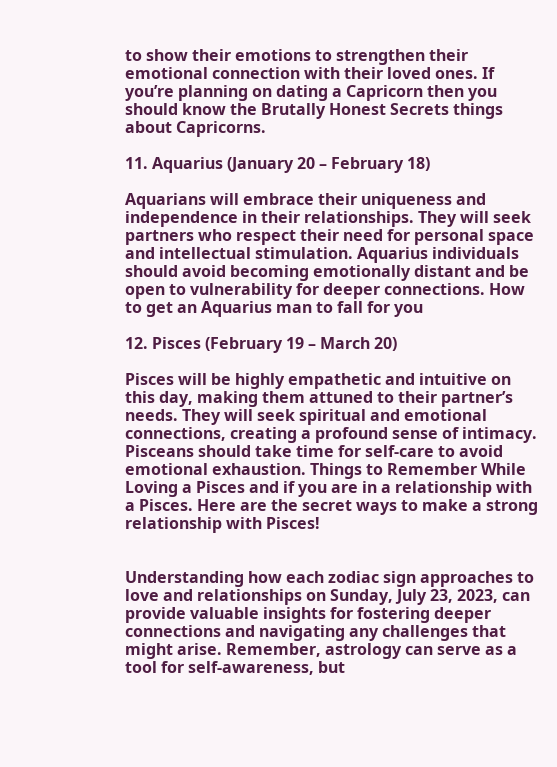to show their emotions to strengthen their emotional connection with their loved ones. If you’re planning on dating a Capricorn then you should know the Brutally Honest Secrets things about Capricorns.

11. Aquarius (January 20 – February 18)

Aquarians will embrace their uniqueness and independence in their relationships. They will seek partners who respect their need for personal space and intellectual stimulation. Aquarius individuals should avoid becoming emotionally distant and be open to vulnerability for deeper connections. How to get an Aquarius man to fall for you

12. Pisces (February 19 – March 20)

Pisces will be highly empathetic and intuitive on this day, making them attuned to their partner’s needs. They will seek spiritual and emotional connections, creating a profound sense of intimacy. Pisceans should take time for self-care to avoid emotional exhaustion. Things to Remember While Loving a Pisces and if you are in a relationship with a Pisces. Here are the secret ways to make a strong relationship with Pisces!


Understanding how each zodiac sign approaches to love and relationships on Sunday, July 23, 2023, can provide valuable insights for fostering deeper connections and navigating any challenges that might arise. Remember, astrology can serve as a tool for self-awareness, but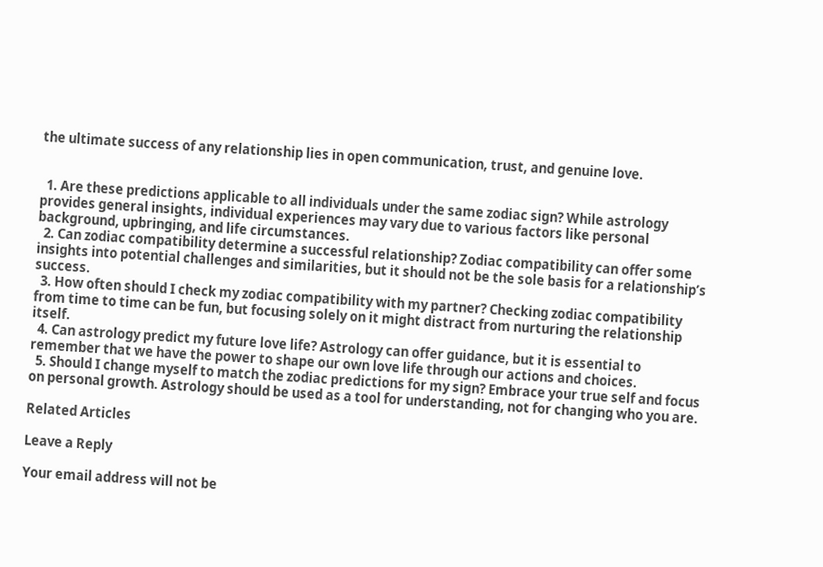the ultimate success of any relationship lies in open communication, trust, and genuine love.


  1. Are these predictions applicable to all individuals under the same zodiac sign? While astrology provides general insights, individual experiences may vary due to various factors like personal background, upbringing, and life circumstances.
  2. Can zodiac compatibility determine a successful relationship? Zodiac compatibility can offer some insights into potential challenges and similarities, but it should not be the sole basis for a relationship’s success.
  3. How often should I check my zodiac compatibility with my partner? Checking zodiac compatibility from time to time can be fun, but focusing solely on it might distract from nurturing the relationship itself.
  4. Can astrology predict my future love life? Astrology can offer guidance, but it is essential to remember that we have the power to shape our own love life through our actions and choices.
  5. Should I change myself to match the zodiac predictions for my sign? Embrace your true self and focus on personal growth. Astrology should be used as a tool for understanding, not for changing who you are.

Related Articles

Leave a Reply

Your email address will not be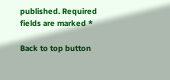published. Required fields are marked *

Back to top button